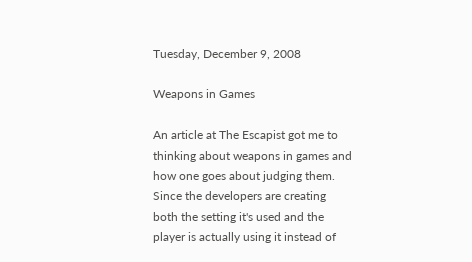Tuesday, December 9, 2008

Weapons in Games

An article at The Escapist got me to thinking about weapons in games and how one goes about judging them. Since the developers are creating both the setting it's used and the player is actually using it instead of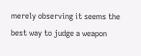merely observing it seems the best way to judge a weapon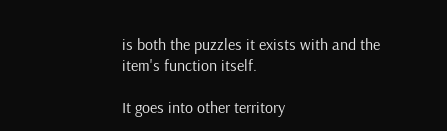is both the puzzles it exists with and the item's function itself.

It goes into other territory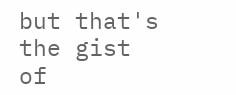but that's the gist of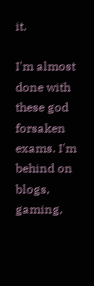it.

I'm almost done with these god forsaken exams. I'm behind on blogs, gaming,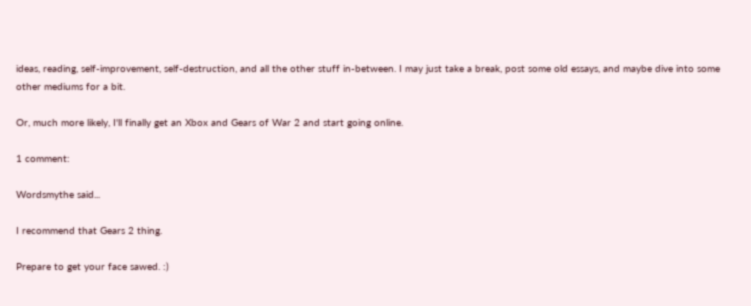ideas, reading, self-improvement, self-destruction, and all the other stuff in-between. I may just take a break, post some old essays, and maybe dive into some other mediums for a bit.

Or, much more likely, I'll finally get an Xbox and Gears of War 2 and start going online.

1 comment:

Wordsmythe said...

I recommend that Gears 2 thing.

Prepare to get your face sawed. :)